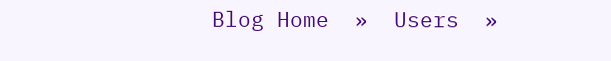Blog Home  »  Users  »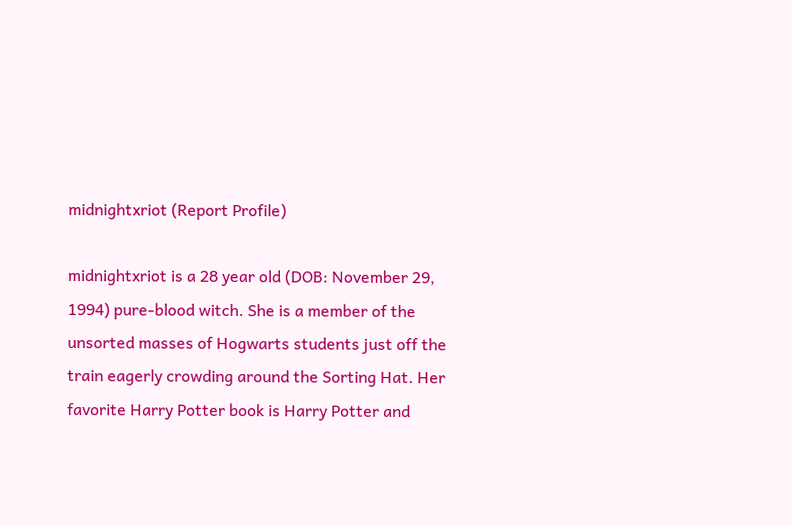midnightxriot (Report Profile)

midnightxriot is a 28 year old (DOB: November 29, 1994) pure-blood witch. She is a member of the unsorted masses of Hogwarts students just off the train eagerly crowding around the Sorting Hat. Her favorite Harry Potter book is Harry Potter and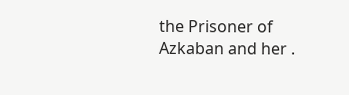the Prisoner of Azkaban and her .